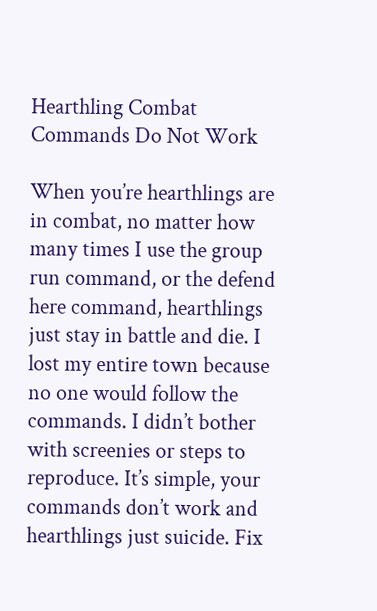Hearthling Combat Commands Do Not Work

When you’re hearthlings are in combat, no matter how many times I use the group run command, or the defend here command, hearthlings just stay in battle and die. I lost my entire town because no one would follow the commands. I didn’t bother with screenies or steps to reproduce. It’s simple, your commands don’t work and hearthlings just suicide. Fix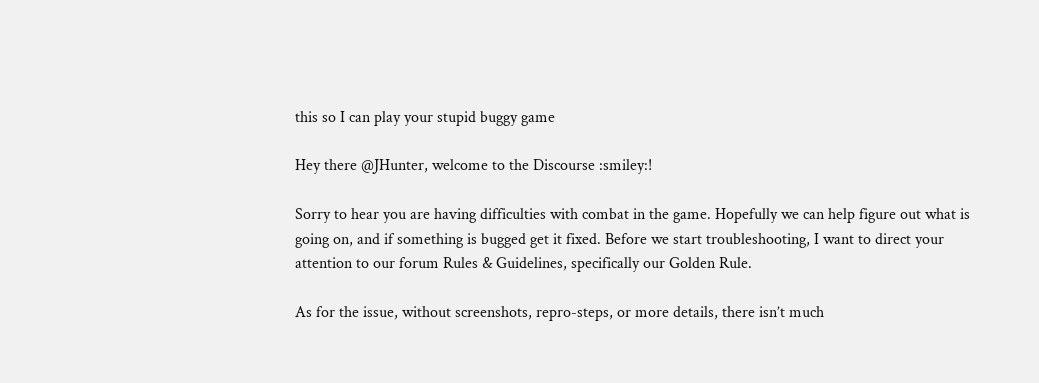this so I can play your stupid buggy game

Hey there @JHunter, welcome to the Discourse :smiley:!

Sorry to hear you are having difficulties with combat in the game. Hopefully we can help figure out what is going on, and if something is bugged get it fixed. Before we start troubleshooting, I want to direct your attention to our forum Rules & Guidelines, specifically our Golden Rule.

As for the issue, without screenshots, repro-steps, or more details, there isn’t much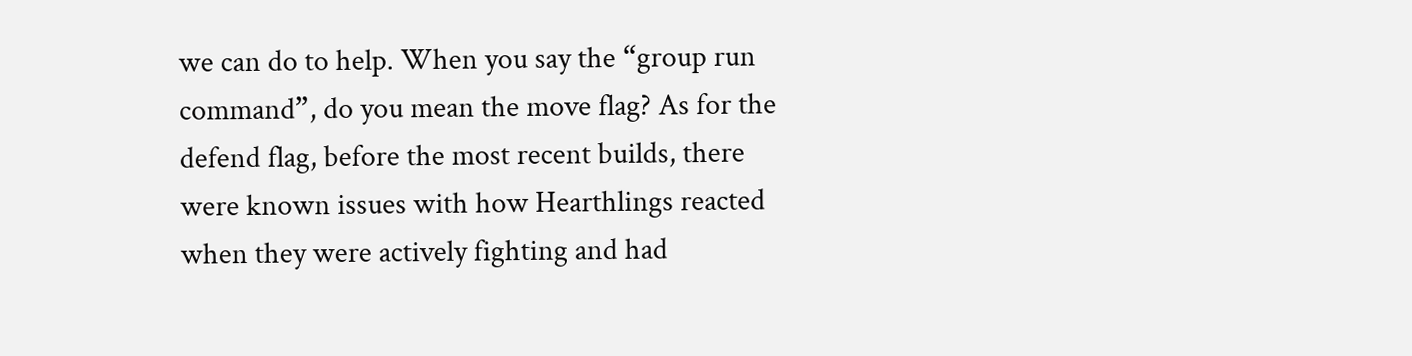we can do to help. When you say the “group run command”, do you mean the move flag? As for the defend flag, before the most recent builds, there were known issues with how Hearthlings reacted when they were actively fighting and had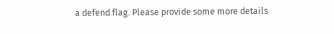a defend flag. Please provide some more details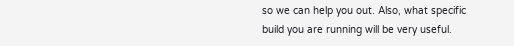so we can help you out. Also, what specific build you are running will be very useful.